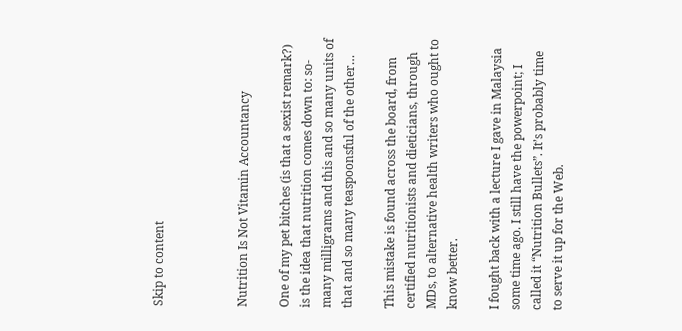Skip to content



Nutrition Is Not Vitamin Accountancy

One of my pet bitches (is that a sexist remark?) is the idea that nutrition comes down to: so-many milligrams and this and so many units of that and so many teaspoonsful of the other…

This mistake is found across the board, from certified nutritionists and dieticians, through MDs, to alternative health writers who ought to know better.

I fought back with a lecture I gave in Malaysia some time ago. I still have the powerpoint; I called it “Nutrition Bullets”. It’s probably time to serve it up for the Web.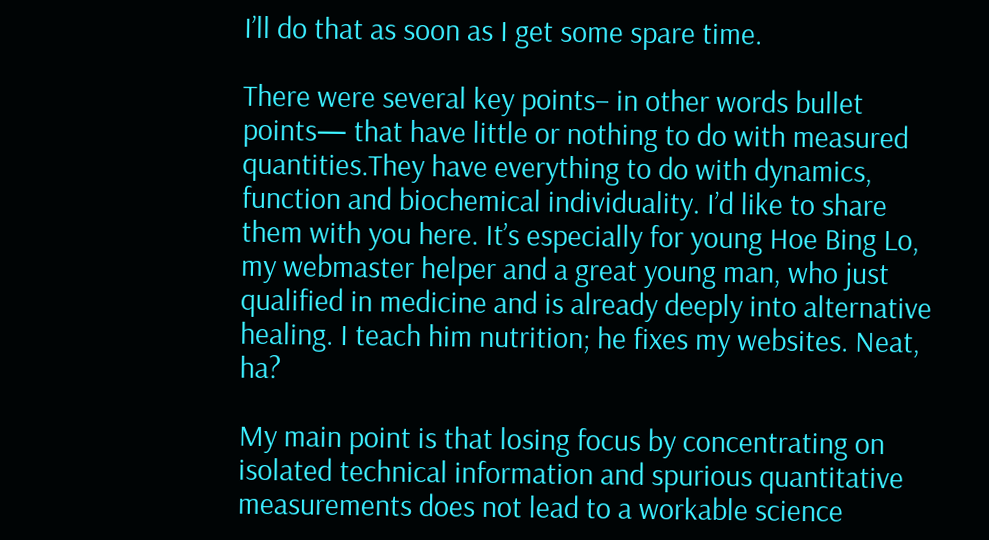I’ll do that as soon as I get some spare time.

There were several key points– in other words bullet points— that have little or nothing to do with measured quantities.They have everything to do with dynamics, function and biochemical individuality. I’d like to share them with you here. It’s especially for young Hoe Bing Lo, my webmaster helper and a great young man, who just qualified in medicine and is already deeply into alternative healing. I teach him nutrition; he fixes my websites. Neat, ha?

My main point is that losing focus by concentrating on isolated technical information and spurious quantitative measurements does not lead to a workable science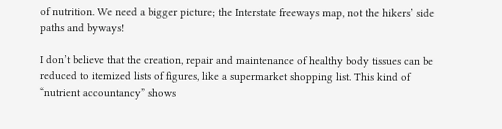of nutrition. We need a bigger picture; the Interstate freeways map, not the hikers’ side paths and byways!

I don’t believe that the creation, repair and maintenance of healthy body tissues can be reduced to itemized lists of figures, like a supermarket shopping list. This kind of “nutrient accountancy” shows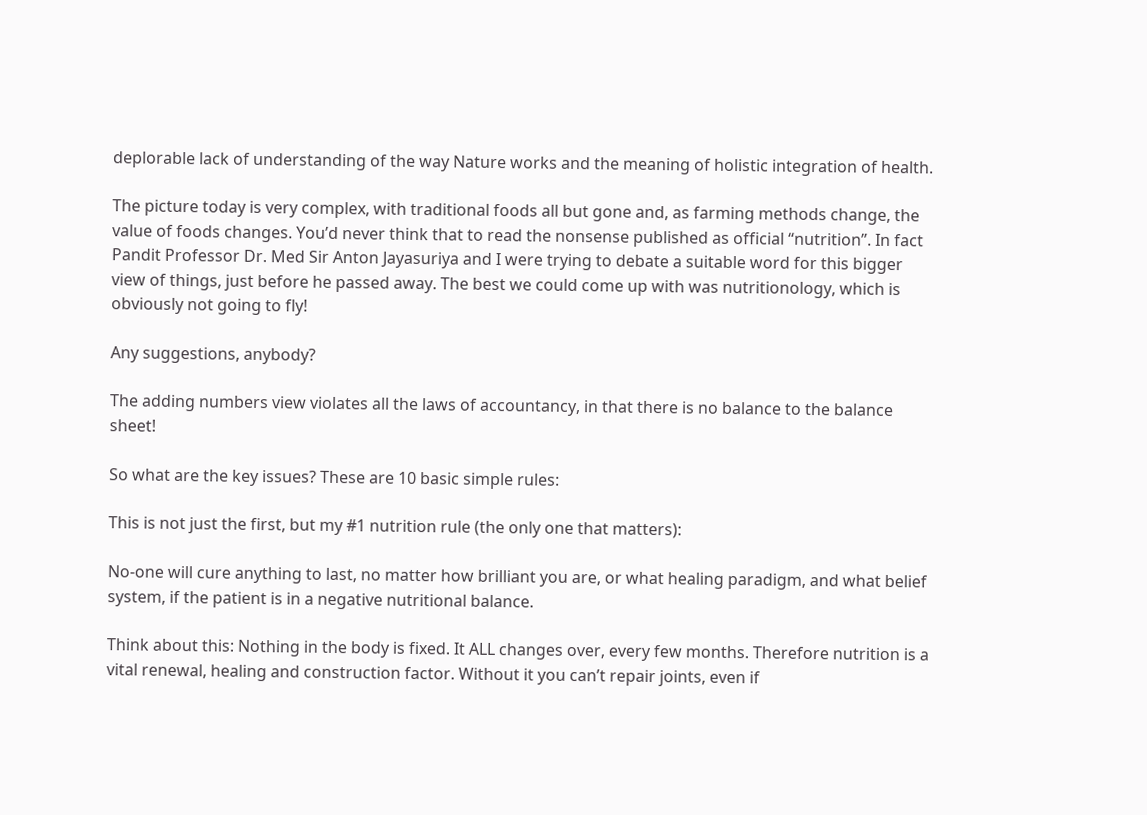deplorable lack of understanding of the way Nature works and the meaning of holistic integration of health.

The picture today is very complex, with traditional foods all but gone and, as farming methods change, the value of foods changes. You’d never think that to read the nonsense published as official “nutrition”. In fact Pandit Professor Dr. Med Sir Anton Jayasuriya and I were trying to debate a suitable word for this bigger view of things, just before he passed away. The best we could come up with was nutritionology, which is obviously not going to fly!

Any suggestions, anybody?

The adding numbers view violates all the laws of accountancy, in that there is no balance to the balance sheet!

So what are the key issues? These are 10 basic simple rules:

This is not just the first, but my #1 nutrition rule (the only one that matters):

No-one will cure anything to last, no matter how brilliant you are, or what healing paradigm, and what belief system, if the patient is in a negative nutritional balance.

Think about this: Nothing in the body is fixed. It ALL changes over, every few months. Therefore nutrition is a vital renewal, healing and construction factor. Without it you can’t repair joints, even if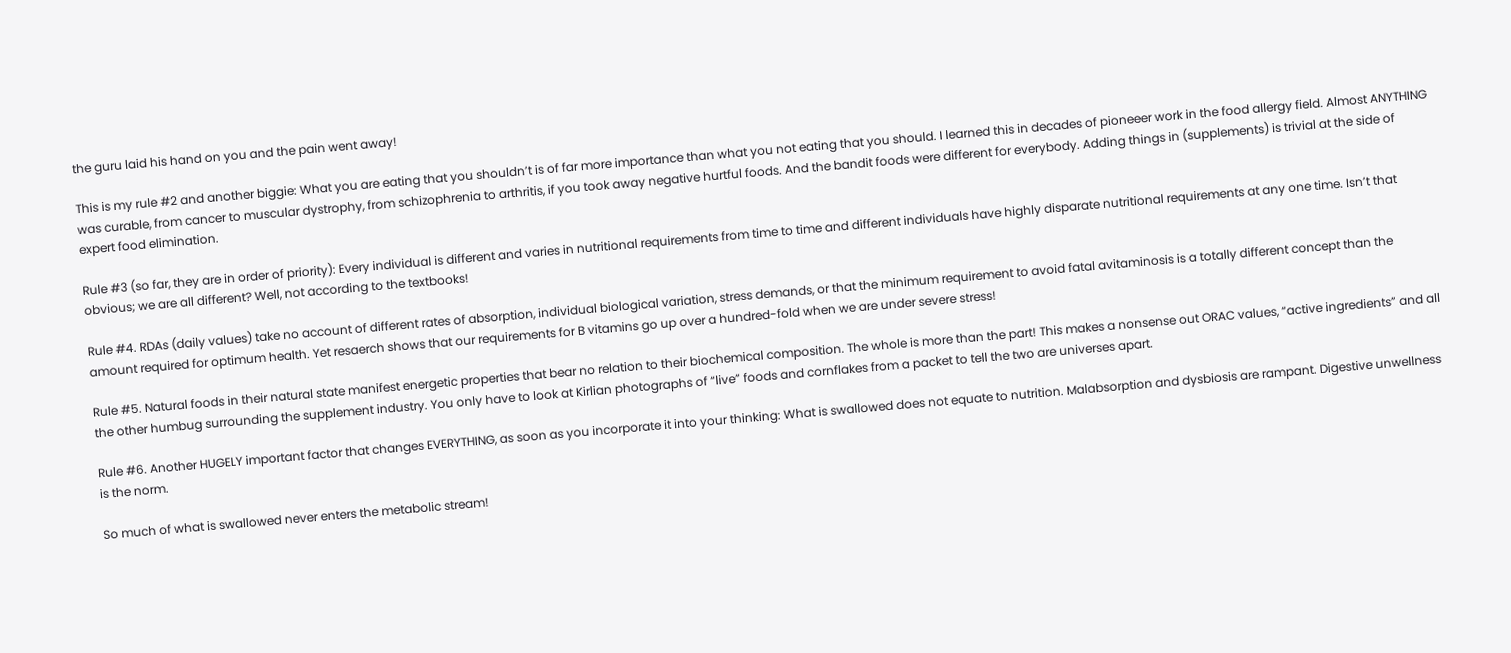the guru laid his hand on you and the pain went away!

This is my rule #2 and another biggie: What you are eating that you shouldn’t is of far more importance than what you not eating that you should. I learned this in decades of pioneeer work in the food allergy field. Almost ANYTHING was curable, from cancer to muscular dystrophy, from schizophrenia to arthritis, if you took away negative hurtful foods. And the bandit foods were different for everybody. Adding things in (supplements) is trivial at the side of expert food elimination.

Rule #3 (so far, they are in order of priority): Every individual is different and varies in nutritional requirements from time to time and different individuals have highly disparate nutritional requirements at any one time. Isn’t that obvious; we are all different? Well, not according to the textbooks!

Rule #4. RDAs (daily values) take no account of different rates of absorption, individual biological variation, stress demands, or that the minimum requirement to avoid fatal avitaminosis is a totally different concept than the amount required for optimum health. Yet resaerch shows that our requirements for B vitamins go up over a hundred-fold when we are under severe stress!

Rule #5. Natural foods in their natural state manifest energetic properties that bear no relation to their biochemical composition. The whole is more than the part! This makes a nonsense out ORAC values, “active ingredients” and all the other humbug surrounding the supplement industry. You only have to look at Kirlian photographs of “live” foods and cornflakes from a packet to tell the two are universes apart.

Rule #6. Another HUGELY important factor that changes EVERYTHING, as soon as you incorporate it into your thinking: What is swallowed does not equate to nutrition. Malabsorption and dysbiosis are rampant. Digestive unwellness is the norm.

So much of what is swallowed never enters the metabolic stream!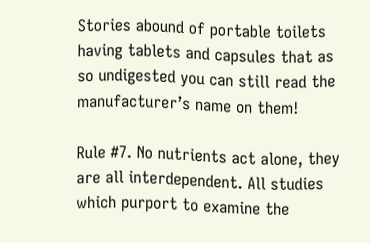Stories abound of portable toilets having tablets and capsules that as so undigested you can still read the manufacturer’s name on them!

Rule #7. No nutrients act alone, they are all interdependent. All studies which purport to examine the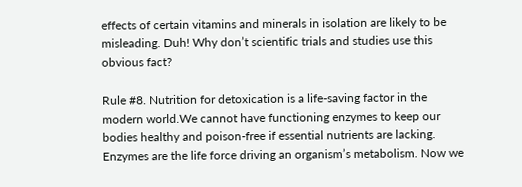effects of certain vitamins and minerals in isolation are likely to be misleading. Duh! Why don’t scientific trials and studies use this obvious fact?

Rule #8. Nutrition for detoxication is a life-saving factor in the modern world.We cannot have functioning enzymes to keep our bodies healthy and poison-free if essential nutrients are lacking. Enzymes are the life force driving an organism’s metabolism. Now we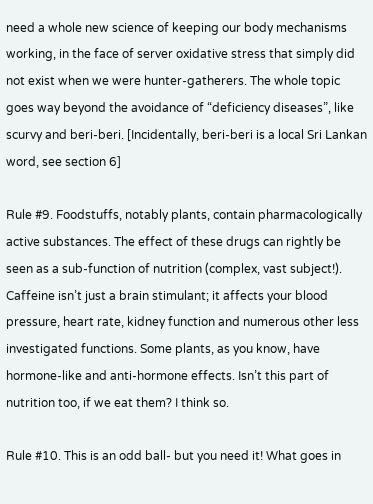need a whole new science of keeping our body mechanisms working, in the face of server oxidative stress that simply did not exist when we were hunter-gatherers. The whole topic goes way beyond the avoidance of “deficiency diseases”, like scurvy and beri-beri. [Incidentally, beri-beri is a local Sri Lankan word, see section 6]

Rule #9. Foodstuffs, notably plants, contain pharmacologically active substances. The effect of these drugs can rightly be seen as a sub-function of nutrition (complex, vast subject!). Caffeine isn’t just a brain stimulant; it affects your blood pressure, heart rate, kidney function and numerous other less investigated functions. Some plants, as you know, have hormone-like and anti-hormone effects. Isn’t this part of nutrition too, if we eat them? I think so.

Rule #10. This is an odd ball- but you need it! What goes in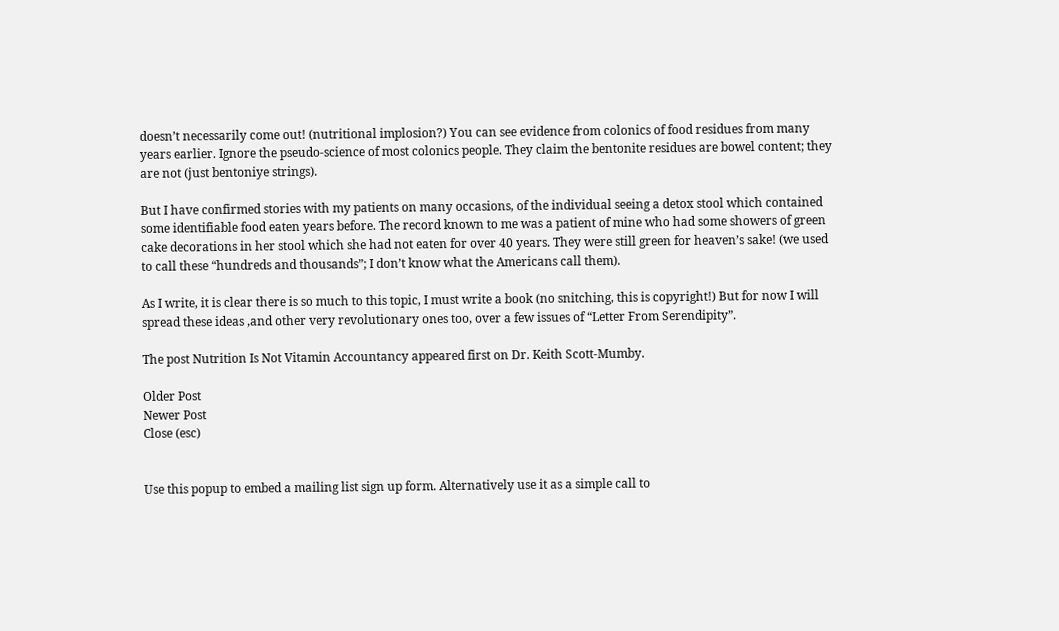doesn’t necessarily come out! (nutritional implosion?) You can see evidence from colonics of food residues from many years earlier. Ignore the pseudo-science of most colonics people. They claim the bentonite residues are bowel content; they are not (just bentoniye strings).

But I have confirmed stories with my patients on many occasions, of the individual seeing a detox stool which contained some identifiable food eaten years before. The record known to me was a patient of mine who had some showers of green cake decorations in her stool which she had not eaten for over 40 years. They were still green for heaven’s sake! (we used to call these “hundreds and thousands”; I don’t know what the Americans call them).

As I write, it is clear there is so much to this topic, I must write a book (no snitching, this is copyright!) But for now I will spread these ideas ,and other very revolutionary ones too, over a few issues of “Letter From Serendipity”.

The post Nutrition Is Not Vitamin Accountancy appeared first on Dr. Keith Scott-Mumby.

Older Post
Newer Post
Close (esc)


Use this popup to embed a mailing list sign up form. Alternatively use it as a simple call to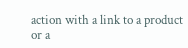action with a link to a product or a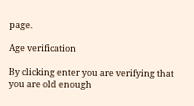page.

Age verification

By clicking enter you are verifying that you are old enough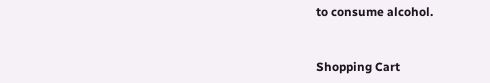to consume alcohol.


Shopping Cart